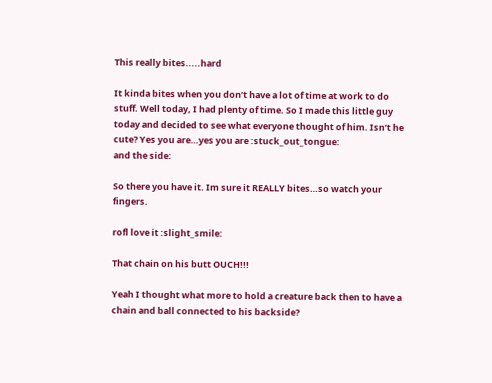This really bites.....hard

It kinda bites when you don’t have a lot of time at work to do stuff. Well today, I had plenty of time. So I made this little guy today and decided to see what everyone thought of him. Isn’t he cute? Yes you are…yes you are :stuck_out_tongue:
and the side:

So there you have it. Im sure it REALLY bites…so watch your fingers.

rofl love it :slight_smile:

That chain on his butt OUCH!!!

Yeah I thought what more to hold a creature back then to have a chain and ball connected to his backside?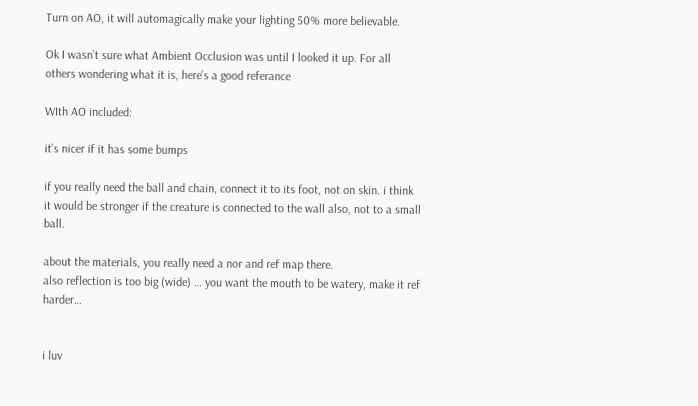Turn on AO, it will automagically make your lighting 50% more believable.

Ok I wasn’t sure what Ambient Occlusion was until I looked it up. For all others wondering what it is, here’s a good referance

WIth AO included:

it’s nicer if it has some bumps

if you really need the ball and chain, connect it to its foot, not on skin. i think it would be stronger if the creature is connected to the wall also, not to a small ball.

about the materials, you really need a nor and ref map there.
also reflection is too big (wide) … you want the mouth to be watery, make it ref harder…


i luv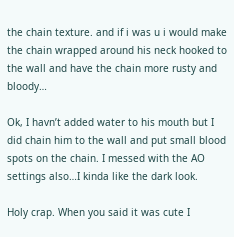the chain texture. and if i was u i would make the chain wrapped around his neck hooked to the wall and have the chain more rusty and bloody…

Ok, I havn’t added water to his mouth but I did chain him to the wall and put small blood spots on the chain. I messed with the AO settings also…I kinda like the dark look.

Holy crap. When you said it was cute I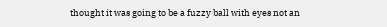thought it was going to be a fuzzy ball with eyes not an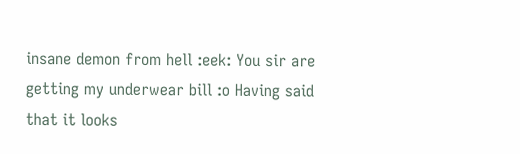insane demon from hell :eek: You sir are getting my underwear bill :o Having said that it looks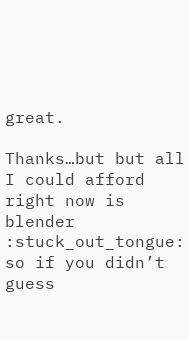great.

Thanks…but but all I could afford right now is blender :stuck_out_tongue: so if you didn’t guess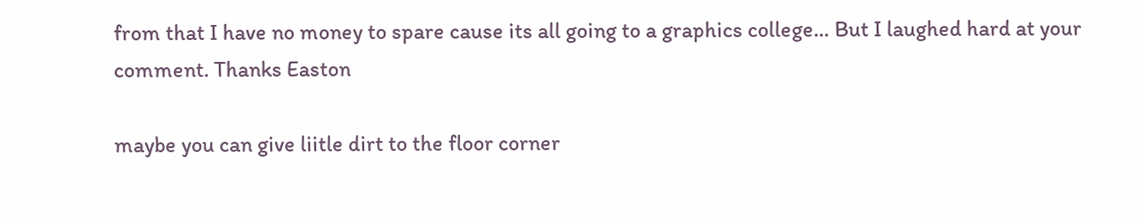from that I have no money to spare cause its all going to a graphics college… But I laughed hard at your comment. Thanks Easton

maybe you can give liitle dirt to the floor corner